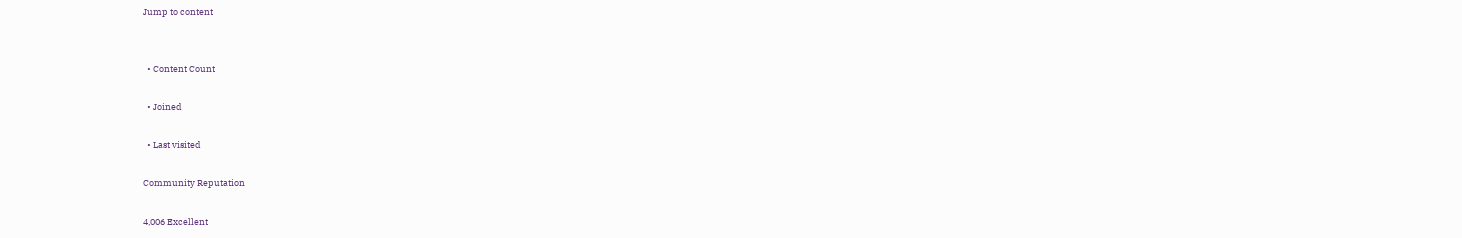Jump to content


  • Content Count

  • Joined

  • Last visited

Community Reputation

4,006 Excellent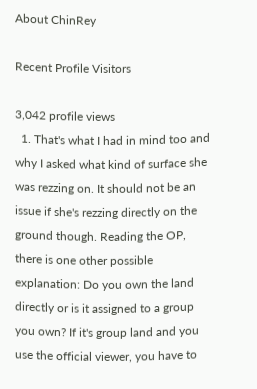About ChinRey

Recent Profile Visitors

3,042 profile views
  1. That's what I had in mind too and why I asked what kind of surface she was rezzing on. It should not be an issue if she's rezzing directly on the ground though. Reading the OP, there is one other possible explanation: Do you own the land directly or is it assigned to a group you own? If it's group land and you use the official viewer, you have to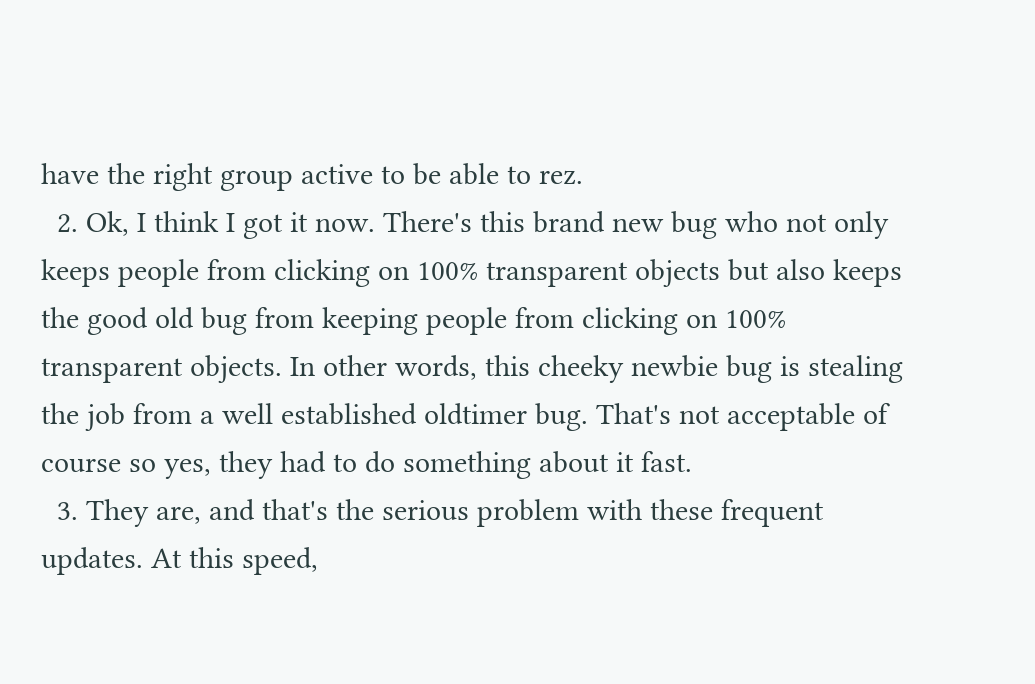have the right group active to be able to rez.
  2. Ok, I think I got it now. There's this brand new bug who not only keeps people from clicking on 100% transparent objects but also keeps the good old bug from keeping people from clicking on 100% transparent objects. In other words, this cheeky newbie bug is stealing the job from a well established oldtimer bug. That's not acceptable of course so yes, they had to do something about it fast.
  3. They are, and that's the serious problem with these frequent updates. At this speed,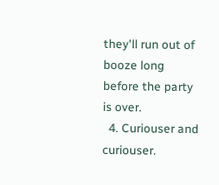they'll run out of booze long before the party is over.
  4. Curiouser and curiouser.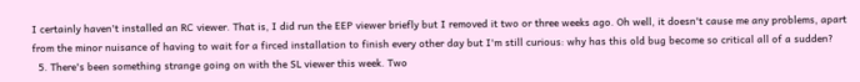I certainly haven't installed an RC viewer. That is, I did run the EEP viewer briefly but I removed it two or three weeks ago. Oh well, it doesn't cause me any problems, apart from the minor nuisance of having to wait for a firced installation to finish every other day but I'm still curious: why has this old bug become so critical all of a sudden?
  5. There's been something strange going on with the SL viewer this week. Two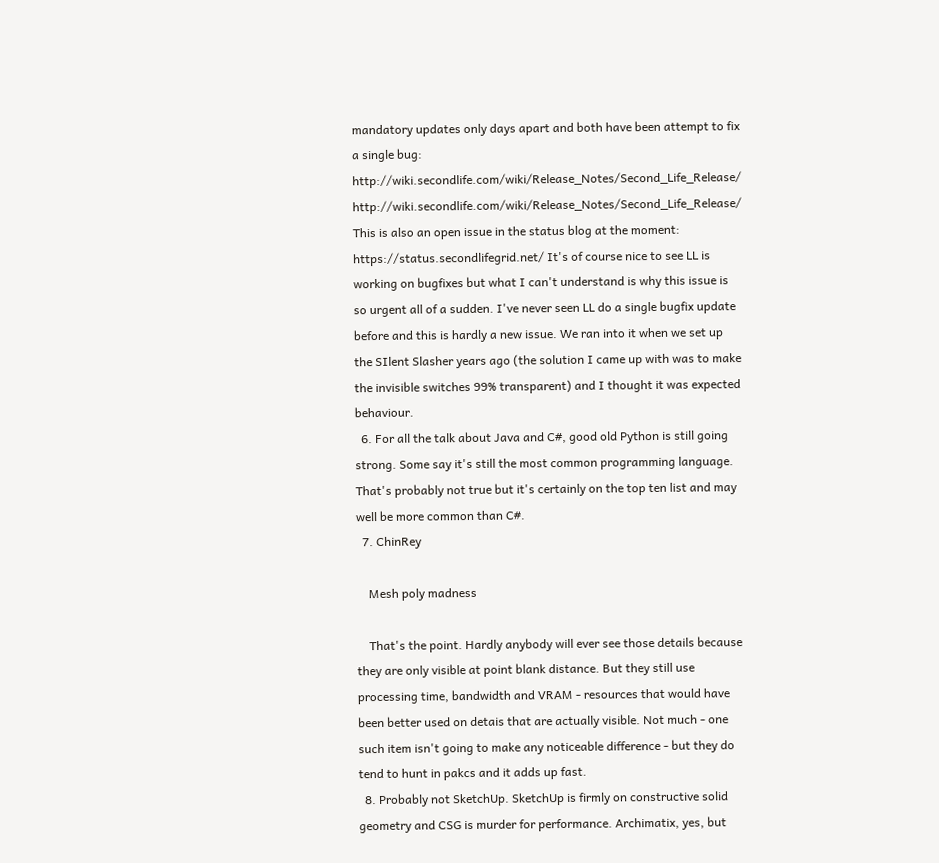mandatory updates only days apart and both have been attempt to fix a single bug: http://wiki.secondlife.com/wiki/Release_Notes/Second_Life_Release/ http://wiki.secondlife.com/wiki/Release_Notes/Second_Life_Release/ This is also an open issue in the status blog at the moment: https://status.secondlifegrid.net/ It's of course nice to see LL is working on bugfixes but what I can't understand is why this issue is so urgent all of a sudden. I've never seen LL do a single bugfix update before and this is hardly a new issue. We ran into it when we set up the SIlent Slasher years ago (the solution I came up with was to make the invisible switches 99% transparent) and I thought it was expected behaviour.
  6. For all the talk about Java and C#, good old Python is still going strong. Some say it's still the most common programming language. That's probably not true but it's certainly on the top ten list and may well be more common than C#.
  7. ChinRey

    Mesh poly madness

    That's the point. Hardly anybody will ever see those details because they are only visible at point blank distance. But they still use processing time, bandwidth and VRAM - resources that would have been better used on detais that are actually visible. Not much - one such item isn't going to make any noticeable difference - but they do tend to hunt in pakcs and it adds up fast.
  8. Probably not SketchUp. SketchUp is firmly on constructive solid geometry and CSG is murder for performance. Archimatix, yes, but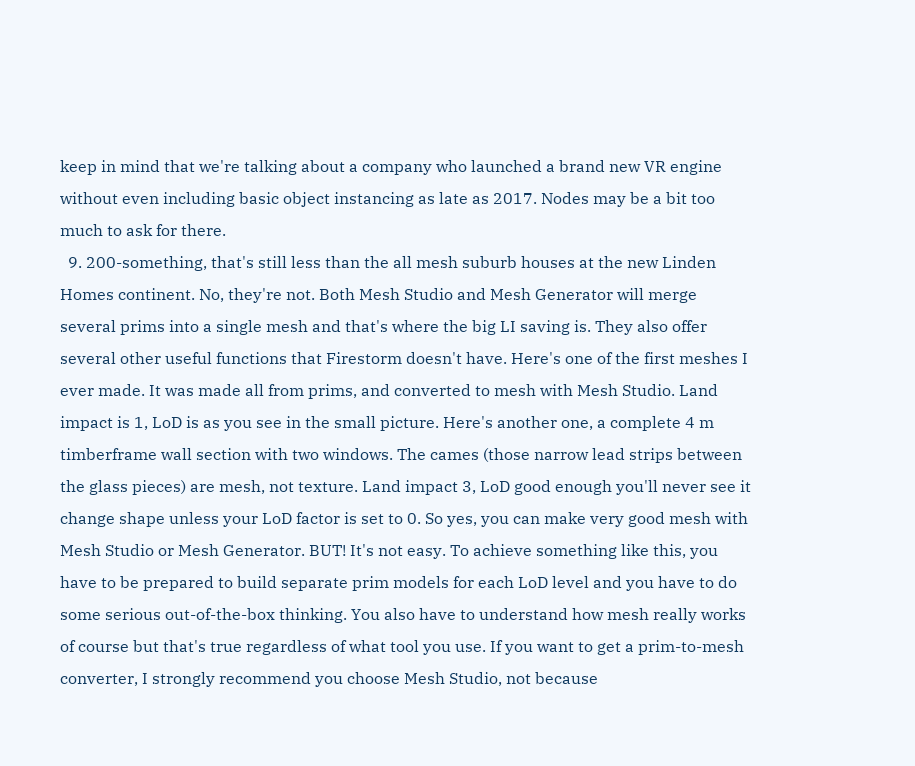keep in mind that we're talking about a company who launched a brand new VR engine without even including basic object instancing as late as 2017. Nodes may be a bit too much to ask for there.
  9. 200-something, that's still less than the all mesh suburb houses at the new Linden Homes continent. No, they're not. Both Mesh Studio and Mesh Generator will merge several prims into a single mesh and that's where the big LI saving is. They also offer several other useful functions that Firestorm doesn't have. Here's one of the first meshes I ever made. It was made all from prims, and converted to mesh with Mesh Studio. Land impact is 1, LoD is as you see in the small picture. Here's another one, a complete 4 m timberframe wall section with two windows. The cames (those narrow lead strips between the glass pieces) are mesh, not texture. Land impact 3, LoD good enough you'll never see it change shape unless your LoD factor is set to 0. So yes, you can make very good mesh with Mesh Studio or Mesh Generator. BUT! It's not easy. To achieve something like this, you have to be prepared to build separate prim models for each LoD level and you have to do some serious out-of-the-box thinking. You also have to understand how mesh really works of course but that's true regardless of what tool you use. If you want to get a prim-to-mesh converter, I strongly recommend you choose Mesh Studio, not because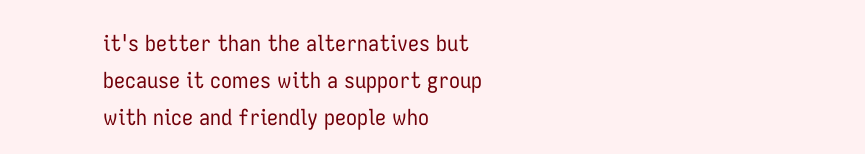it's better than the alternatives but because it comes with a support group with nice and friendly people who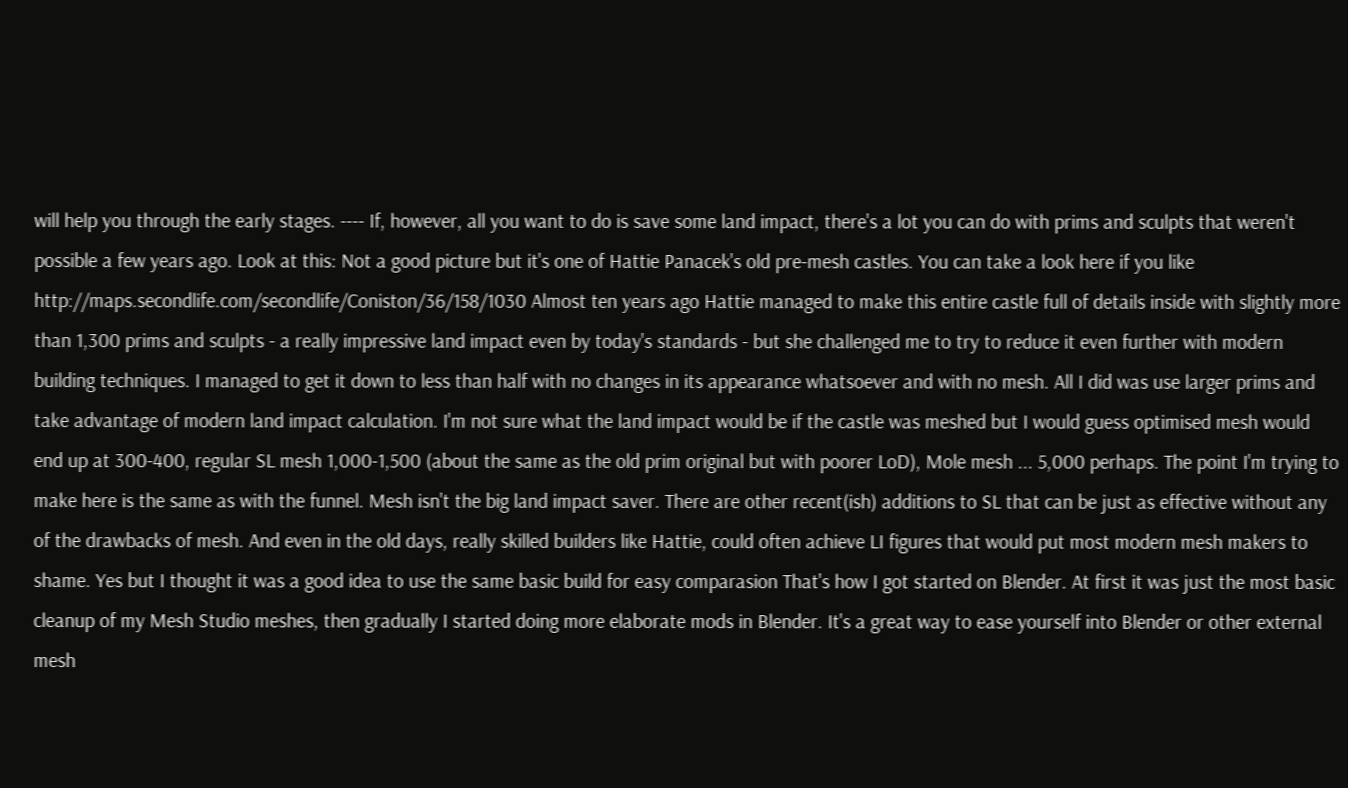will help you through the early stages. ---- If, however, all you want to do is save some land impact, there's a lot you can do with prims and sculpts that weren't possible a few years ago. Look at this: Not a good picture but it's one of Hattie Panacek's old pre-mesh castles. You can take a look here if you like http://maps.secondlife.com/secondlife/Coniston/36/158/1030 Almost ten years ago Hattie managed to make this entire castle full of details inside with slightly more than 1,300 prims and sculpts - a really impressive land impact even by today's standards - but she challenged me to try to reduce it even further with modern building techniques. I managed to get it down to less than half with no changes in its appearance whatsoever and with no mesh. All I did was use larger prims and take advantage of modern land impact calculation. I'm not sure what the land impact would be if the castle was meshed but I would guess optimised mesh would end up at 300-400, regular SL mesh 1,000-1,500 (about the same as the old prim original but with poorer LoD), Mole mesh ... 5,000 perhaps. The point I'm trying to make here is the same as with the funnel. Mesh isn't the big land impact saver. There are other recent(ish) additions to SL that can be just as effective without any of the drawbacks of mesh. And even in the old days, really skilled builders like Hattie, could often achieve LI figures that would put most modern mesh makers to shame. Yes but I thought it was a good idea to use the same basic build for easy comparasion That's how I got started on Blender. At first it was just the most basic cleanup of my Mesh Studio meshes, then gradually I started doing more elaborate mods in Blender. It's a great way to ease yourself into Blender or other external mesh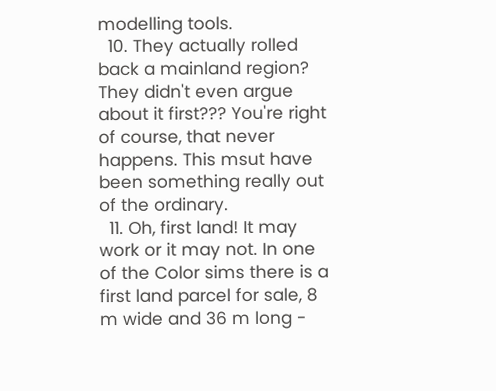modelling tools.
  10. They actually rolled back a mainland region? They didn't even argue about it first??? You're right of course, that never happens. This msut have been something really out of the ordinary.
  11. Oh, first land! It may work or it may not. In one of the Color sims there is a first land parcel for sale, 8 m wide and 36 m long -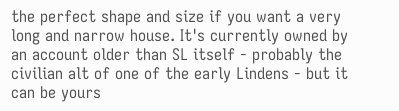the perfect shape and size if you want a very long and narrow house. It's currently owned by an account older than SL itself - probably the civilian alt of one of the early Lindens - but it can be yours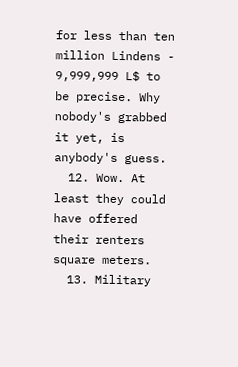for less than ten million Lindens - 9,999,999 L$ to be precise. Why nobody's grabbed it yet, is anybody's guess.
  12. Wow. At least they could have offered their renters square meters.
  13. Military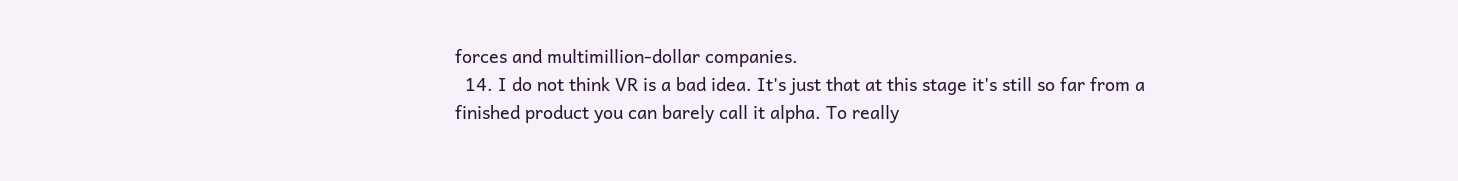forces and multimillion-dollar companies.
  14. I do not think VR is a bad idea. It's just that at this stage it's still so far from a finished product you can barely call it alpha. To really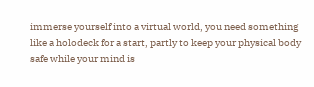immerse yourself into a virtual world, you need something like a holodeck for a start, partly to keep your physical body safe while your mind is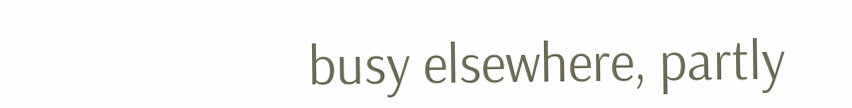busy elsewhere, partly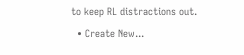to keep RL distractions out.
  • Create New...